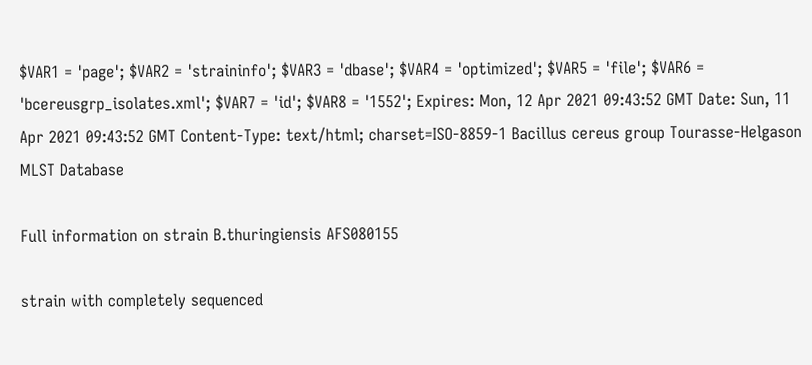$VAR1 = 'page'; $VAR2 = 'straininfo'; $VAR3 = 'dbase'; $VAR4 = 'optimized'; $VAR5 = 'file'; $VAR6 = 'bcereusgrp_isolates.xml'; $VAR7 = 'id'; $VAR8 = '1552'; Expires: Mon, 12 Apr 2021 09:43:52 GMT Date: Sun, 11 Apr 2021 09:43:52 GMT Content-Type: text/html; charset=ISO-8859-1 Bacillus cereus group Tourasse-Helgason MLST Database

Full information on strain B.thuringiensis AFS080155

strain with completely sequenced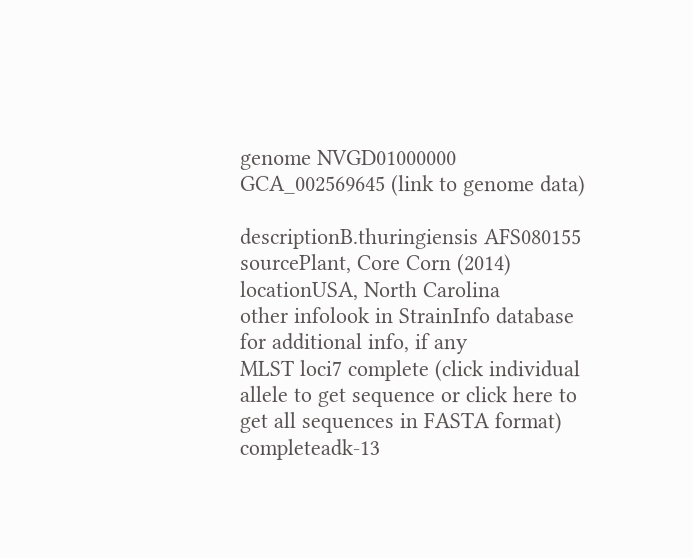genome NVGD01000000 GCA_002569645 (link to genome data)

descriptionB.thuringiensis AFS080155
sourcePlant, Core Corn (2014)
locationUSA, North Carolina
other infolook in StrainInfo database for additional info, if any
MLST loci7 complete (click individual allele to get sequence or click here to get all sequences in FASTA format)
completeadk-13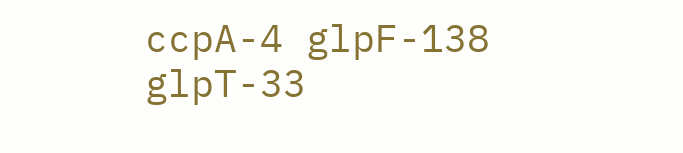ccpA-4 glpF-138 glpT-33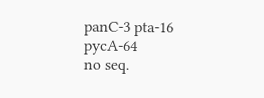panC-3 pta-16 pycA-64
no seq.